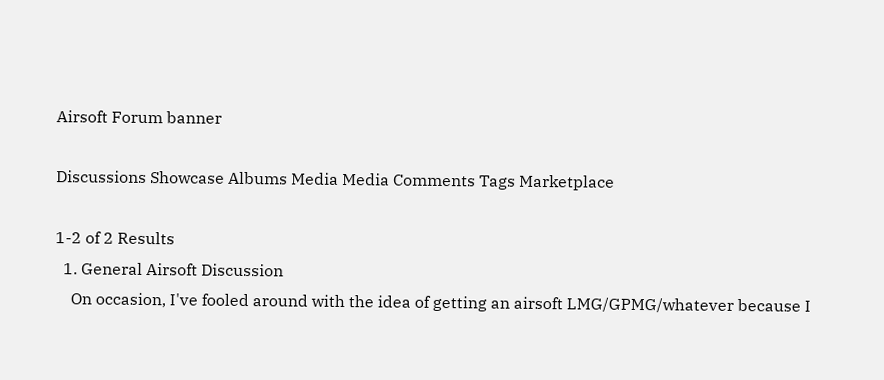Airsoft Forum banner

Discussions Showcase Albums Media Media Comments Tags Marketplace

1-2 of 2 Results
  1. General Airsoft Discussion
    On occasion, I've fooled around with the idea of getting an airsoft LMG/GPMG/whatever because I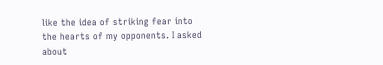like the idea of striking fear into the hearts of my opponents. I asked about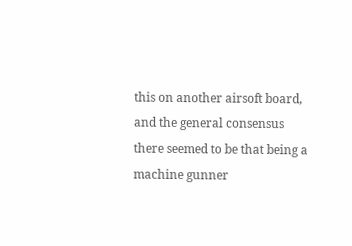this on another airsoft board, and the general consensus there seemed to be that being a machine gunner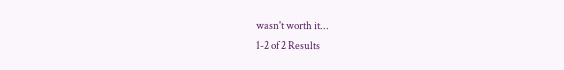wasn't worth it...
1-2 of 2 Results